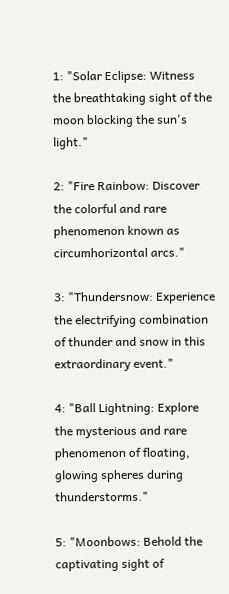1: "Solar Eclipse: Witness the breathtaking sight of the moon blocking the sun's light."

2: "Fire Rainbow: Discover the colorful and rare phenomenon known as circumhorizontal arcs."

3: "Thundersnow: Experience the electrifying combination of thunder and snow in this extraordinary event."

4: "Ball Lightning: Explore the mysterious and rare phenomenon of floating, glowing spheres during thunderstorms."

5: "Moonbows: Behold the captivating sight of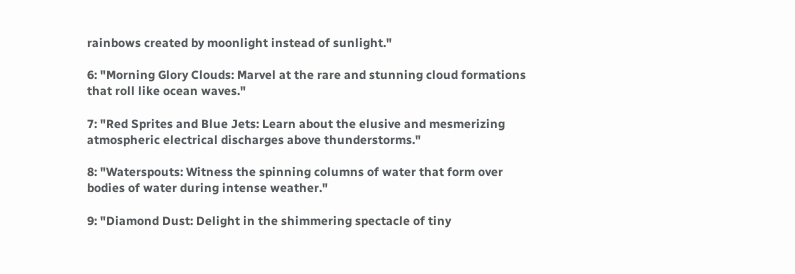rainbows created by moonlight instead of sunlight."

6: "Morning Glory Clouds: Marvel at the rare and stunning cloud formations that roll like ocean waves."

7: "Red Sprites and Blue Jets: Learn about the elusive and mesmerizing atmospheric electrical discharges above thunderstorms."

8: "Waterspouts: Witness the spinning columns of water that form over bodies of water during intense weather."

9: "Diamond Dust: Delight in the shimmering spectacle of tiny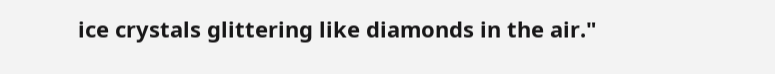ice crystals glittering like diamonds in the air."